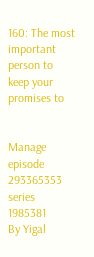160: The most important person to keep your promises to


Manage episode 293365353 series 1985381
By Yigal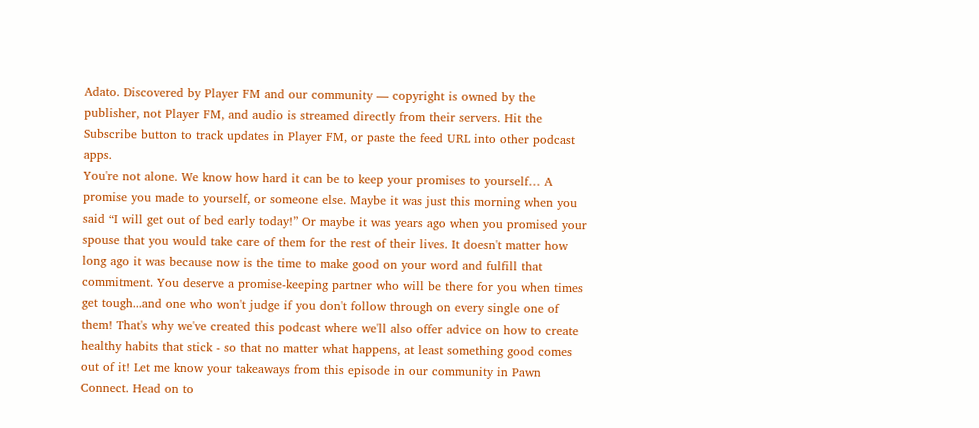Adato. Discovered by Player FM and our community — copyright is owned by the publisher, not Player FM, and audio is streamed directly from their servers. Hit the Subscribe button to track updates in Player FM, or paste the feed URL into other podcast apps.
You're not alone. We know how hard it can be to keep your promises to yourself… A promise you made to yourself, or someone else. Maybe it was just this morning when you said “I will get out of bed early today!” Or maybe it was years ago when you promised your spouse that you would take care of them for the rest of their lives. It doesn't matter how long ago it was because now is the time to make good on your word and fulfill that commitment. You deserve a promise-keeping partner who will be there for you when times get tough...and one who won't judge if you don't follow through on every single one of them! That's why we've created this podcast where we'll also offer advice on how to create healthy habits that stick - so that no matter what happens, at least something good comes out of it! Let me know your takeaways from this episode in our community in Pawn Connect. Head on to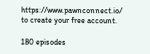https://www.pawnconnect.io/ to create your free account.

180 episodes